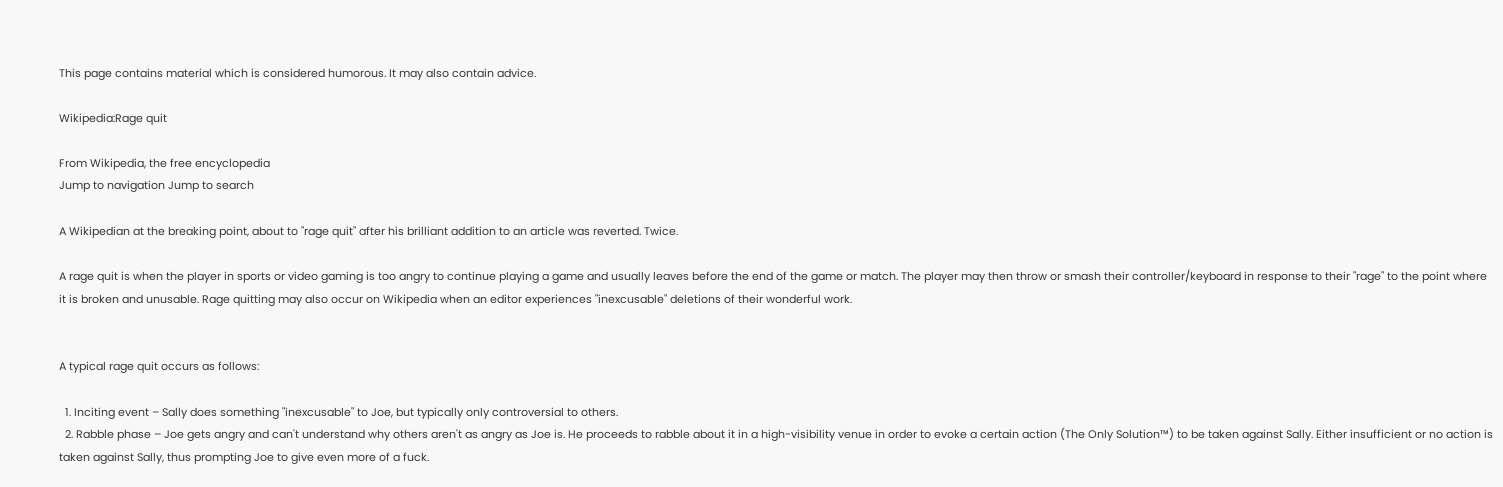This page contains material which is considered humorous. It may also contain advice.

Wikipedia:Rage quit

From Wikipedia, the free encyclopedia
Jump to navigation Jump to search

A Wikipedian at the breaking point, about to "rage quit" after his brilliant addition to an article was reverted. Twice.

A rage quit is when the player in sports or video gaming is too angry to continue playing a game and usually leaves before the end of the game or match. The player may then throw or smash their controller/keyboard in response to their "rage" to the point where it is broken and unusable. Rage quitting may also occur on Wikipedia when an editor experiences "inexcusable" deletions of their wonderful work.


A typical rage quit occurs as follows:

  1. Inciting event – Sally does something "inexcusable" to Joe, but typically only controversial to others.
  2. Rabble phase – Joe gets angry and can't understand why others aren't as angry as Joe is. He proceeds to rabble about it in a high-visibility venue in order to evoke a certain action (The Only Solution™) to be taken against Sally. Either insufficient or no action is taken against Sally, thus prompting Joe to give even more of a fuck.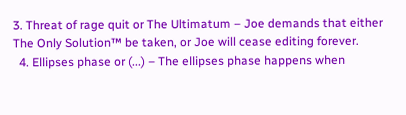3. Threat of rage quit or The Ultimatum – Joe demands that either The Only Solution™ be taken, or Joe will cease editing forever.
  4. Ellipses phase or (...) – The ellipses phase happens when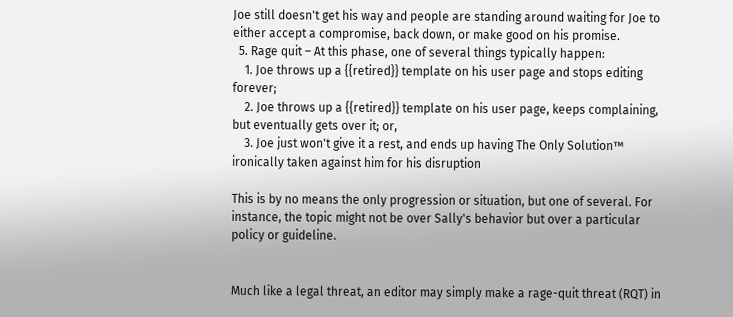Joe still doesn't get his way and people are standing around waiting for Joe to either accept a compromise, back down, or make good on his promise.
  5. Rage quit – At this phase, one of several things typically happen:
    1. Joe throws up a {{retired}} template on his user page and stops editing forever;
    2. Joe throws up a {{retired}} template on his user page, keeps complaining, but eventually gets over it; or,
    3. Joe just won't give it a rest, and ends up having The Only Solution™ ironically taken against him for his disruption

This is by no means the only progression or situation, but one of several. For instance, the topic might not be over Sally's behavior but over a particular policy or guideline.


Much like a legal threat, an editor may simply make a rage-quit threat (RQT) in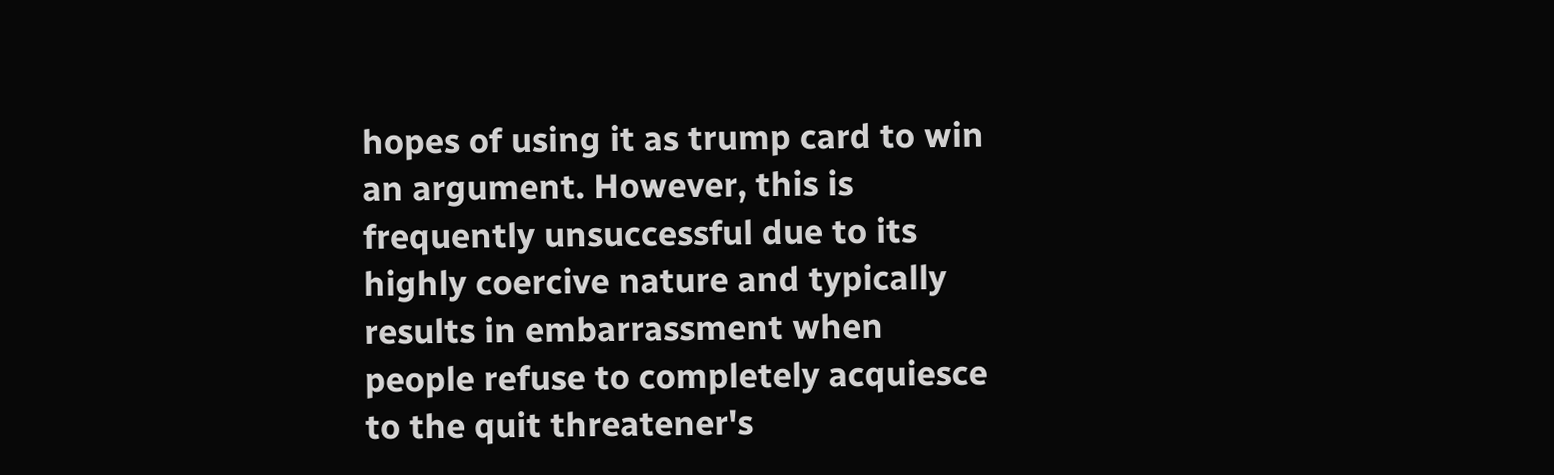hopes of using it as trump card to win an argument. However, this is frequently unsuccessful due to its highly coercive nature and typically results in embarrassment when people refuse to completely acquiesce to the quit threatener's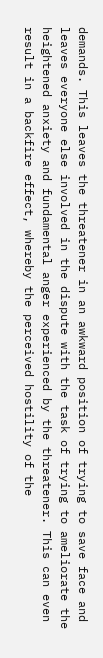demands. This leaves the threatener in an awkward position of trying to save face and leaves everyone else involved in the dispute with the task of trying to ameliorate the heightened anxiety and fundamental anger experienced by the threatener. This can even result in a backfire effect, whereby the perceived hostility of the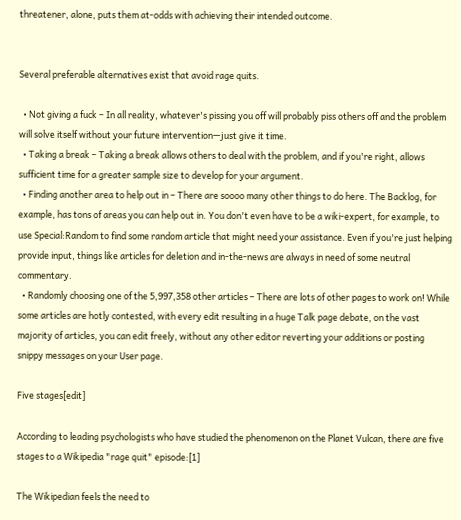threatener, alone, puts them at-odds with achieving their intended outcome.


Several preferable alternatives exist that avoid rage quits.

  • Not giving a fuck – In all reality, whatever's pissing you off will probably piss others off and the problem will solve itself without your future intervention—just give it time.
  • Taking a break – Taking a break allows others to deal with the problem, and if you're right, allows sufficient time for a greater sample size to develop for your argument.
  • Finding another area to help out in – There are soooo many other things to do here. The Backlog, for example, has tons of areas you can help out in. You don't even have to be a wiki-expert, for example, to use Special:Random to find some random article that might need your assistance. Even if you're just helping provide input, things like articles for deletion and in-the-news are always in need of some neutral commentary.
  • Randomly choosing one of the 5,997,358 other articles – There are lots of other pages to work on! While some articles are hotly contested, with every edit resulting in a huge Talk page debate, on the vast majority of articles, you can edit freely, without any other editor reverting your additions or posting snippy messages on your User page.

Five stages[edit]

According to leading psychologists who have studied the phenomenon on the Planet Vulcan, there are five stages to a Wikipedia "rage quit" episode:[1]

The Wikipedian feels the need to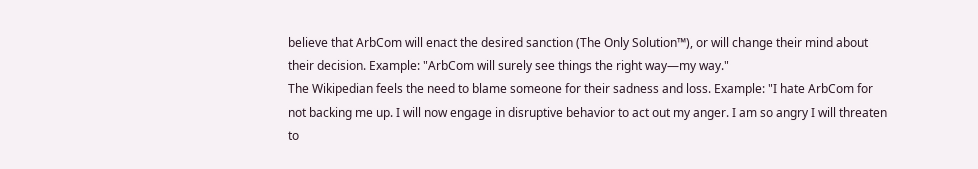believe that ArbCom will enact the desired sanction (The Only Solution™), or will change their mind about their decision. Example: "ArbCom will surely see things the right way—my way."
The Wikipedian feels the need to blame someone for their sadness and loss. Example: "I hate ArbCom for not backing me up. I will now engage in disruptive behavior to act out my anger. I am so angry I will threaten to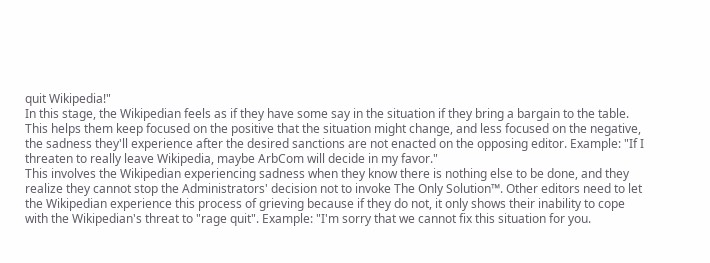quit Wikipedia!"
In this stage, the Wikipedian feels as if they have some say in the situation if they bring a bargain to the table. This helps them keep focused on the positive that the situation might change, and less focused on the negative, the sadness they'll experience after the desired sanctions are not enacted on the opposing editor. Example: "If I threaten to really leave Wikipedia, maybe ArbCom will decide in my favor."
This involves the Wikipedian experiencing sadness when they know there is nothing else to be done, and they realize they cannot stop the Administrators' decision not to invoke The Only Solution™. Other editors need to let the Wikipedian experience this process of grieving because if they do not, it only shows their inability to cope with the Wikipedian's threat to "rage quit". Example: "I'm sorry that we cannot fix this situation for you.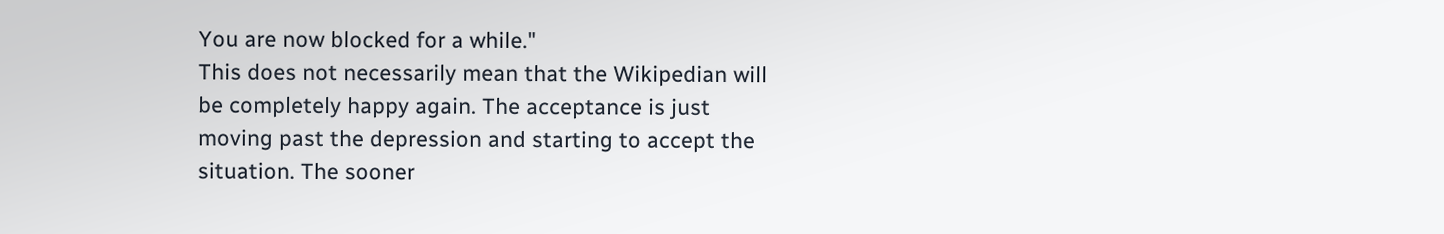You are now blocked for a while."
This does not necessarily mean that the Wikipedian will be completely happy again. The acceptance is just moving past the depression and starting to accept the situation. The sooner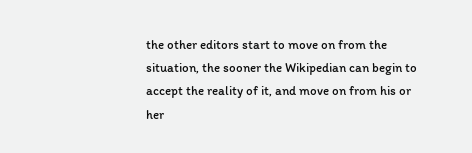the other editors start to move on from the situation, the sooner the Wikipedian can begin to accept the reality of it, and move on from his or her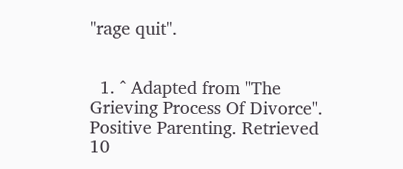"rage quit".


  1. ^ Adapted from "The Grieving Process Of Divorce". Positive Parenting. Retrieved 10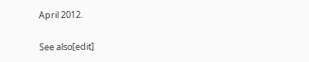April 2012.

See also[edit]